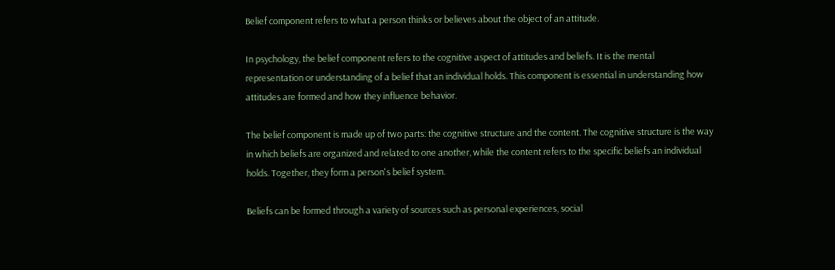Belief component refers to what a person thinks or believes about the object of an attitude.

In psychology, the belief component refers to the cognitive aspect of attitudes and beliefs. It is the mental representation or understanding of a belief that an individual holds. This component is essential in understanding how attitudes are formed and how they influence behavior.

The belief component is made up of two parts: the cognitive structure and the content. The cognitive structure is the way in which beliefs are organized and related to one another, while the content refers to the specific beliefs an individual holds. Together, they form a person's belief system.

Beliefs can be formed through a variety of sources such as personal experiences, social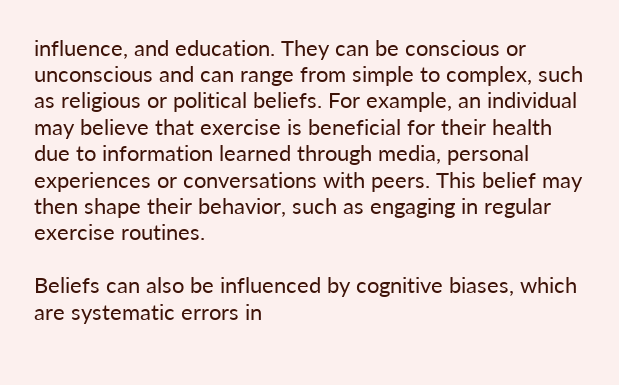influence, and education. They can be conscious or unconscious and can range from simple to complex, such as religious or political beliefs. For example, an individual may believe that exercise is beneficial for their health due to information learned through media, personal experiences or conversations with peers. This belief may then shape their behavior, such as engaging in regular exercise routines.

Beliefs can also be influenced by cognitive biases, which are systematic errors in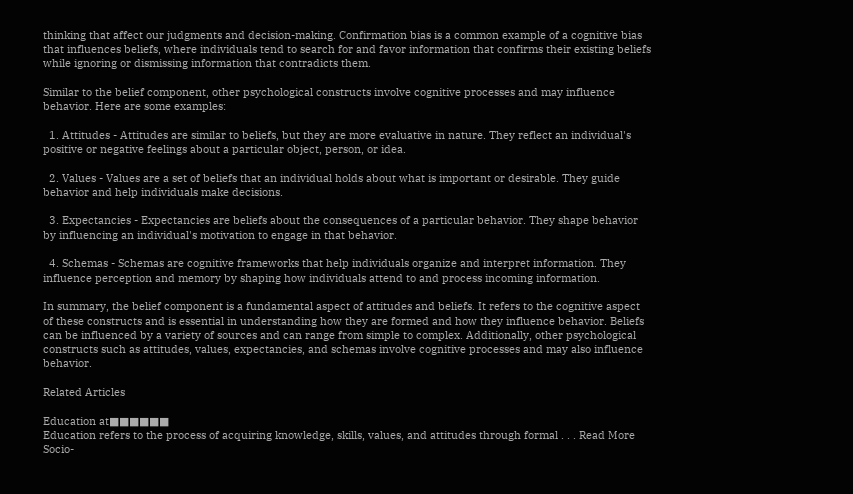thinking that affect our judgments and decision-making. Confirmation bias is a common example of a cognitive bias that influences beliefs, where individuals tend to search for and favor information that confirms their existing beliefs while ignoring or dismissing information that contradicts them.

Similar to the belief component, other psychological constructs involve cognitive processes and may influence behavior. Here are some examples:

  1. Attitudes - Attitudes are similar to beliefs, but they are more evaluative in nature. They reflect an individual's positive or negative feelings about a particular object, person, or idea.

  2. Values - Values are a set of beliefs that an individual holds about what is important or desirable. They guide behavior and help individuals make decisions.

  3. Expectancies - Expectancies are beliefs about the consequences of a particular behavior. They shape behavior by influencing an individual's motivation to engage in that behavior.

  4. Schemas - Schemas are cognitive frameworks that help individuals organize and interpret information. They influence perception and memory by shaping how individuals attend to and process incoming information.

In summary, the belief component is a fundamental aspect of attitudes and beliefs. It refers to the cognitive aspect of these constructs and is essential in understanding how they are formed and how they influence behavior. Beliefs can be influenced by a variety of sources and can range from simple to complex. Additionally, other psychological constructs such as attitudes, values, expectancies, and schemas involve cognitive processes and may also influence behavior.

Related Articles

Education at■■■■■■
Education refers to the process of acquiring knowledge, skills, values, and attitudes through formal . . . Read More
Socio-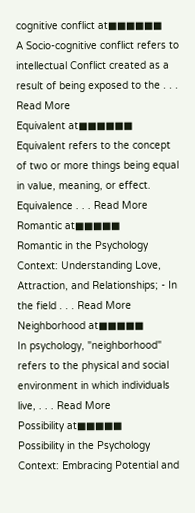cognitive conflict at■■■■■■
A Socio-cognitive conflict refers to intellectual Conflict created as a result of being exposed to the . . . Read More
Equivalent at■■■■■■
Equivalent refers to the concept of two or more things being equal in value, meaning, or effect. Equivalence . . . Read More
Romantic at■■■■■
Romantic in the Psychology Context: Understanding Love, Attraction, and Relationships; - In the field . . . Read More
Neighborhood at■■■■■
In psychology, "neighborhood" refers to the physical and social environment in which individuals live, . . . Read More
Possibility at■■■■■
Possibility in the Psychology Context: Embracing Potential and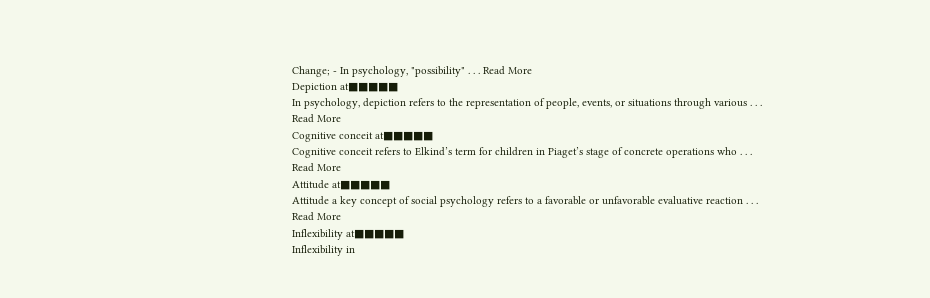Change; - In psychology, "possibility" . . . Read More
Depiction at■■■■■
In psychology, depiction refers to the representation of people, events, or situations through various . . . Read More
Cognitive conceit at■■■■■
Cognitive conceit refers to Elkind’s term for children in Piaget’s stage of concrete operations who . . . Read More
Attitude at■■■■■
Attitude a key concept of social psychology refers to a favorable or unfavorable evaluative reaction . . . Read More
Inflexibility at■■■■■
Inflexibility in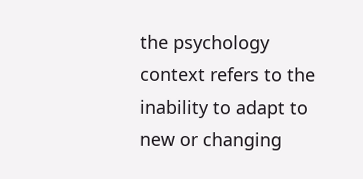the psychology context refers to the inability to adapt to new or changing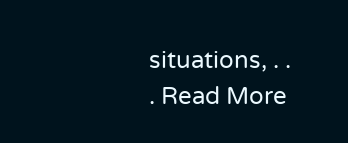situations, . . . Read More